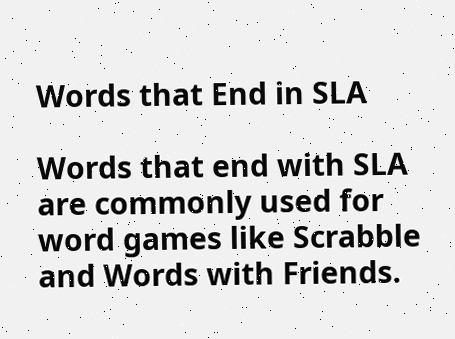Words that End in SLA

Words that end with SLA are commonly used for word games like Scrabble and Words with Friends.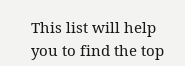This list will help you to find the top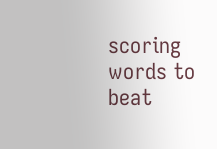scoring words to beat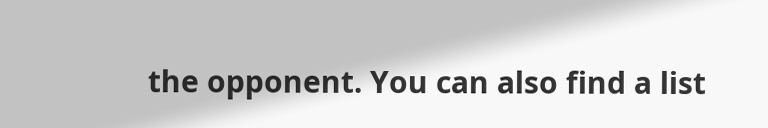the opponent. You can also find a list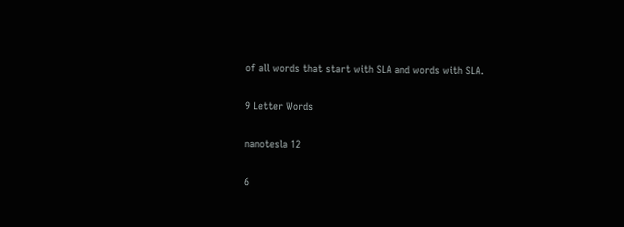of all words that start with SLA and words with SLA.

9 Letter Words

nanotesla 12

6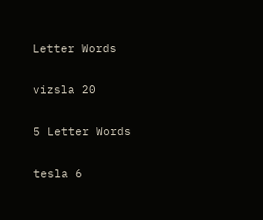Letter Words

vizsla 20

5 Letter Words

tesla 6